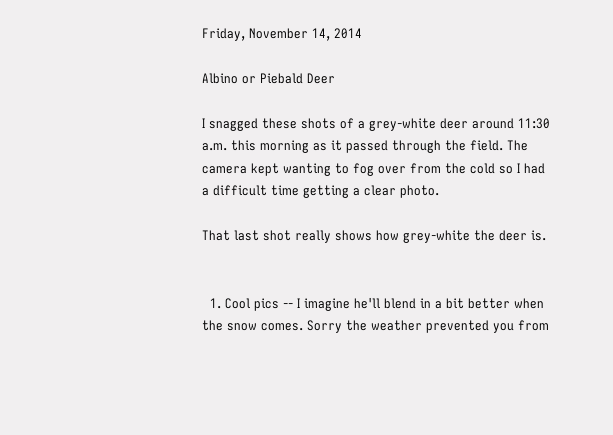Friday, November 14, 2014

Albino or Piebald Deer

I snagged these shots of a grey-white deer around 11:30 a.m. this morning as it passed through the field. The camera kept wanting to fog over from the cold so I had a difficult time getting a clear photo.

That last shot really shows how grey-white the deer is.


  1. Cool pics -- I imagine he'll blend in a bit better when the snow comes. Sorry the weather prevented you from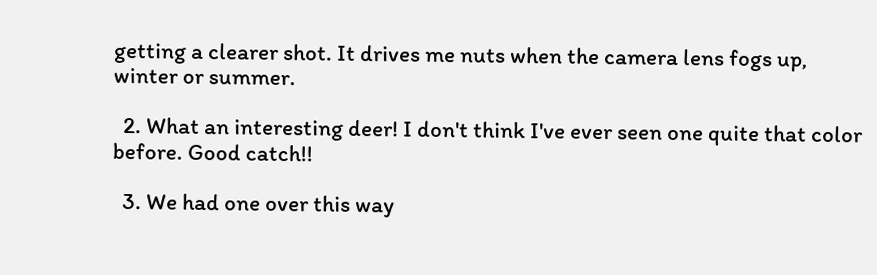getting a clearer shot. It drives me nuts when the camera lens fogs up, winter or summer.

  2. What an interesting deer! I don't think I've ever seen one quite that color before. Good catch!!

  3. We had one over this way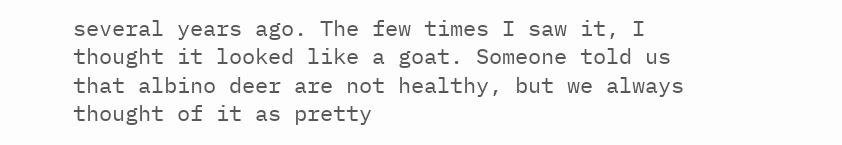several years ago. The few times I saw it, I thought it looked like a goat. Someone told us that albino deer are not healthy, but we always thought of it as pretty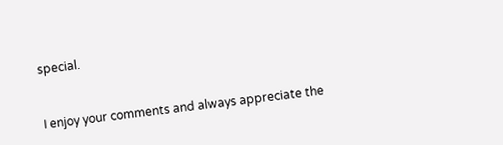special.


I enjoy your comments and always appreciate the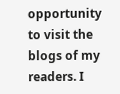opportunity to visit the blogs of my readers. I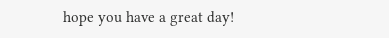hope you have a great day!